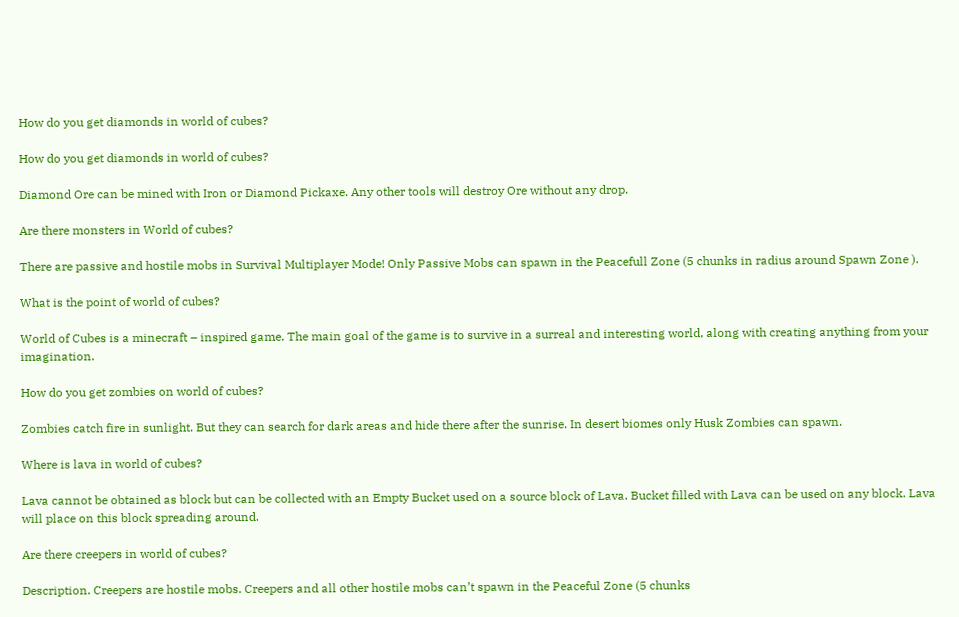How do you get diamonds in world of cubes?

How do you get diamonds in world of cubes?

Diamond Ore can be mined with Iron or Diamond Pickaxe. Any other tools will destroy Ore without any drop.

Are there monsters in World of cubes?

There are passive and hostile mobs in Survival Multiplayer Mode! Only Passive Mobs can spawn in the Peacefull Zone (5 chunks in radius around Spawn Zone ).

What is the point of world of cubes?

World of Cubes is a minecraft – inspired game. The main goal of the game is to survive in a surreal and interesting world, along with creating anything from your imagination.

How do you get zombies on world of cubes?

Zombies catch fire in sunlight. But they can search for dark areas and hide there after the sunrise. In desert biomes only Husk Zombies can spawn.

Where is lava in world of cubes?

Lava cannot be obtained as block but can be collected with an Empty Bucket used on a source block of Lava. Bucket filled with Lava can be used on any block. Lava will place on this block spreading around.

Are there creepers in world of cubes?

Description. Creepers are hostile mobs. Creepers and all other hostile mobs can’t spawn in the Peaceful Zone (5 chunks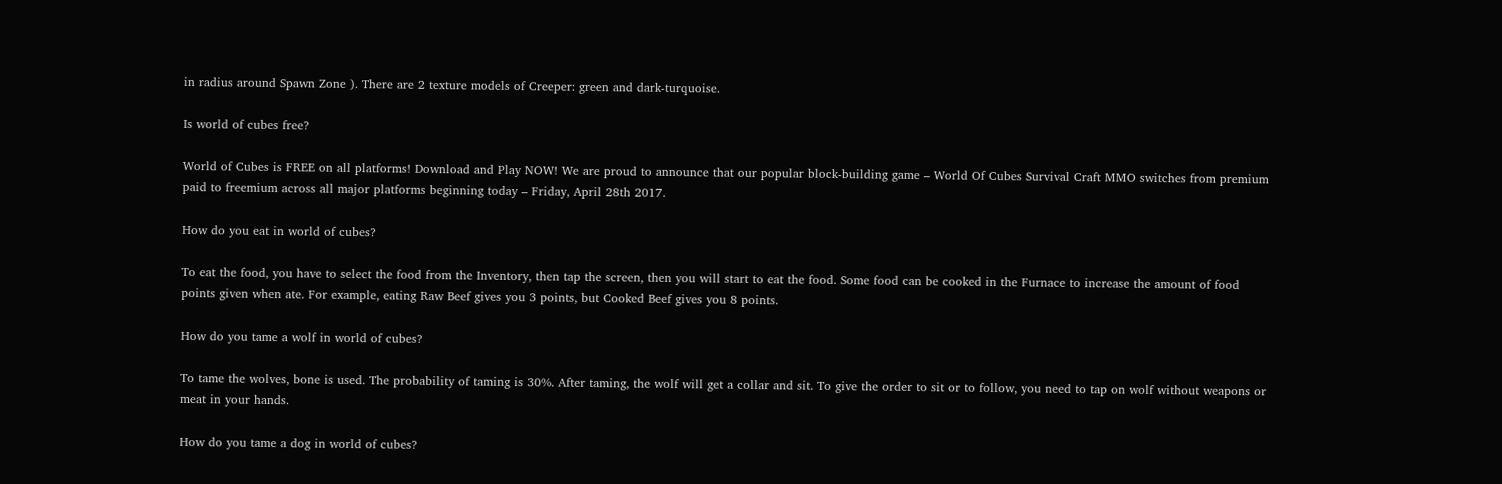in radius around Spawn Zone ). There are 2 texture models of Creeper: green and dark-turquoise.

Is world of cubes free?

World of Cubes is FREE on all platforms! Download and Play NOW! We are proud to announce that our popular block-building game – World Of Cubes Survival Craft MMO switches from premium paid to freemium across all major platforms beginning today – Friday, April 28th 2017.

How do you eat in world of cubes?

To eat the food, you have to select the food from the Inventory, then tap the screen, then you will start to eat the food. Some food can be cooked in the Furnace to increase the amount of food points given when ate. For example, eating Raw Beef gives you 3 points, but Cooked Beef gives you 8 points.

How do you tame a wolf in world of cubes?

To tame the wolves, bone is used. The probability of taming is 30%. After taming, the wolf will get a collar and sit. To give the order to sit or to follow, you need to tap on wolf without weapons or meat in your hands.

How do you tame a dog in world of cubes?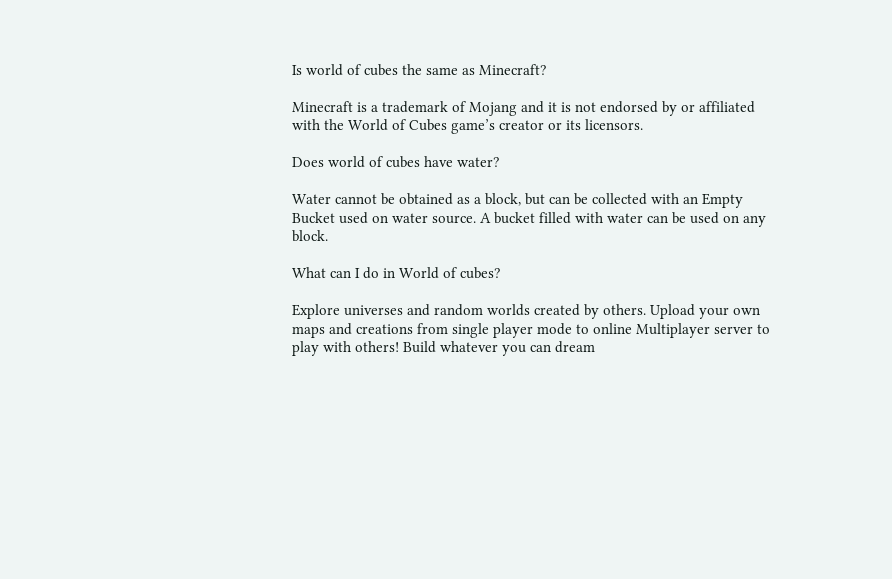Is world of cubes the same as Minecraft?

Minecraft is a trademark of Mojang and it is not endorsed by or affiliated with the World of Cubes game’s creator or its licensors.

Does world of cubes have water?

Water cannot be obtained as a block, but can be collected with an Empty Bucket used on water source. A bucket filled with water can be used on any block.

What can I do in World of cubes?

Explore universes and random worlds created by others. Upload your own maps and creations from single player mode to online Multiplayer server to play with others! Build whatever you can dream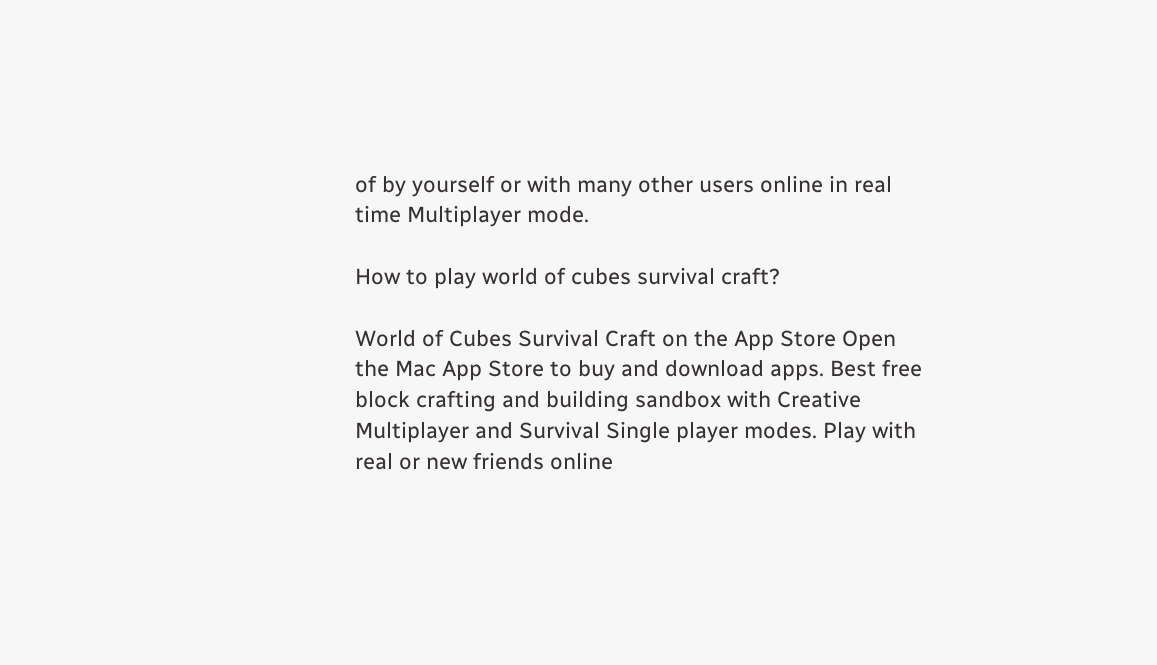of by yourself or with many other users online in real time Multiplayer mode.

How to play world of cubes survival craft?

World of Cubes Survival Craft on the App Store Open the Mac App Store to buy and download apps. Best free block crafting and building sandbox with Creative Multiplayer and Survival Single player modes. Play with real or new friends online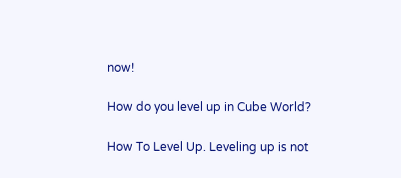now!

How do you level up in Cube World?

How To Level Up. Leveling up is not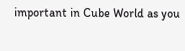important in Cube World as you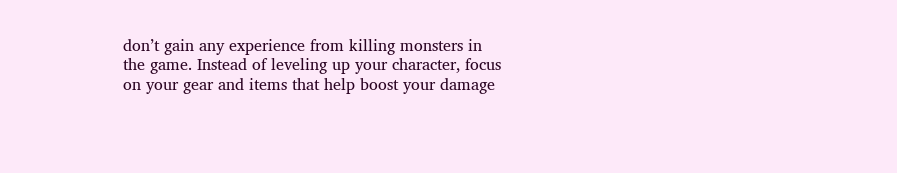don’t gain any experience from killing monsters in the game. Instead of leveling up your character, focus on your gear and items that help boost your damage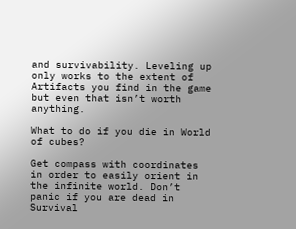and survivability. Leveling up only works to the extent of Artifacts you find in the game but even that isn’t worth anything.

What to do if you die in World of cubes?

Get compass with coordinates in order to easily orient in the infinite world. Don’t panic if you are dead in Survival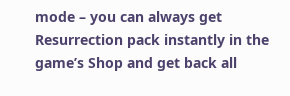mode – you can always get Resurrection pack instantly in the game’s Shop and get back all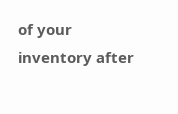of your inventory after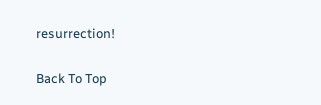resurrection!

Back To Top